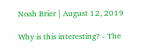Noah Brier | August 12, 2019

Why is this interesting? - The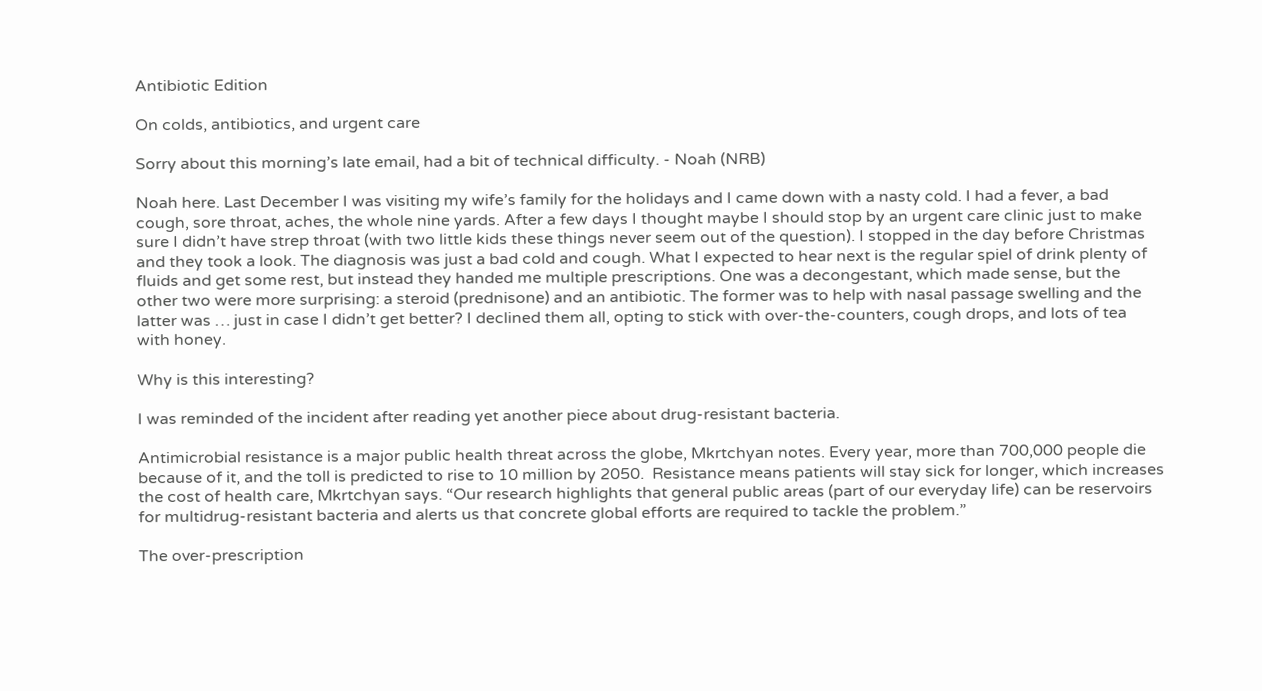Antibiotic Edition

On colds, antibiotics, and urgent care

Sorry about this morning’s late email, had a bit of technical difficulty. - Noah (NRB)

Noah here. Last December I was visiting my wife’s family for the holidays and I came down with a nasty cold. I had a fever, a bad cough, sore throat, aches, the whole nine yards. After a few days I thought maybe I should stop by an urgent care clinic just to make sure I didn’t have strep throat (with two little kids these things never seem out of the question). I stopped in the day before Christmas and they took a look. The diagnosis was just a bad cold and cough. What I expected to hear next is the regular spiel of drink plenty of fluids and get some rest, but instead they handed me multiple prescriptions. One was a decongestant, which made sense, but the other two were more surprising: a steroid (prednisone) and an antibiotic. The former was to help with nasal passage swelling and the latter was … just in case I didn’t get better? I declined them all, opting to stick with over-the-counters, cough drops, and lots of tea with honey.

Why is this interesting?

I was reminded of the incident after reading yet another piece about drug-resistant bacteria.

Antimicrobial resistance is a major public health threat across the globe, Mkrtchyan notes. Every year, more than 700,000 people die because of it, and the toll is predicted to rise to 10 million by 2050.  Resistance means patients will stay sick for longer, which increases the cost of health care, Mkrtchyan says. “Our research highlights that general public areas (part of our everyday life) can be reservoirs for multidrug-resistant bacteria and alerts us that concrete global efforts are required to tackle the problem.”

The over-prescription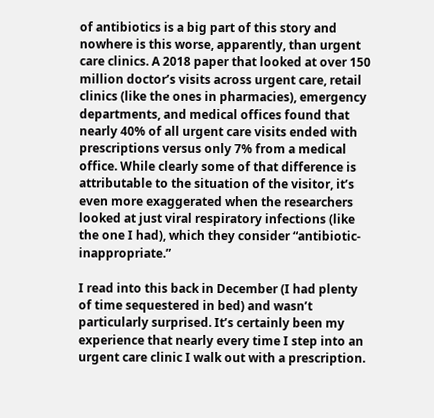of antibiotics is a big part of this story and nowhere is this worse, apparently, than urgent care clinics. A 2018 paper that looked at over 150 million doctor’s visits across urgent care, retail clinics (like the ones in pharmacies), emergency departments, and medical offices found that nearly 40% of all urgent care visits ended with prescriptions versus only 7% from a medical office. While clearly some of that difference is attributable to the situation of the visitor, it’s even more exaggerated when the researchers looked at just viral respiratory infections (like the one I had), which they consider “antibiotic-inappropriate.”

I read into this back in December (I had plenty of time sequestered in bed) and wasn’t particularly surprised. It’s certainly been my experience that nearly every time I step into an urgent care clinic I walk out with a prescription.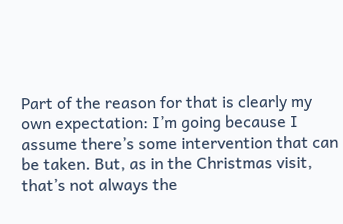Part of the reason for that is clearly my own expectation: I’m going because I assume there’s some intervention that can be taken. But, as in the Christmas visit, that’s not always the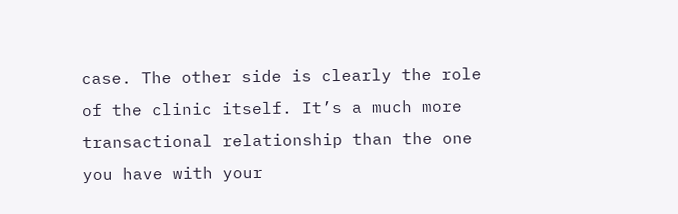case. The other side is clearly the role of the clinic itself. It’s a much more transactional relationship than the one you have with your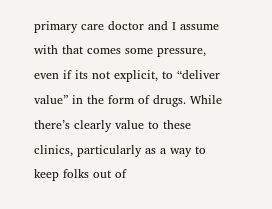primary care doctor and I assume with that comes some pressure, even if its not explicit, to “deliver value” in the form of drugs. While there’s clearly value to these clinics, particularly as a way to keep folks out of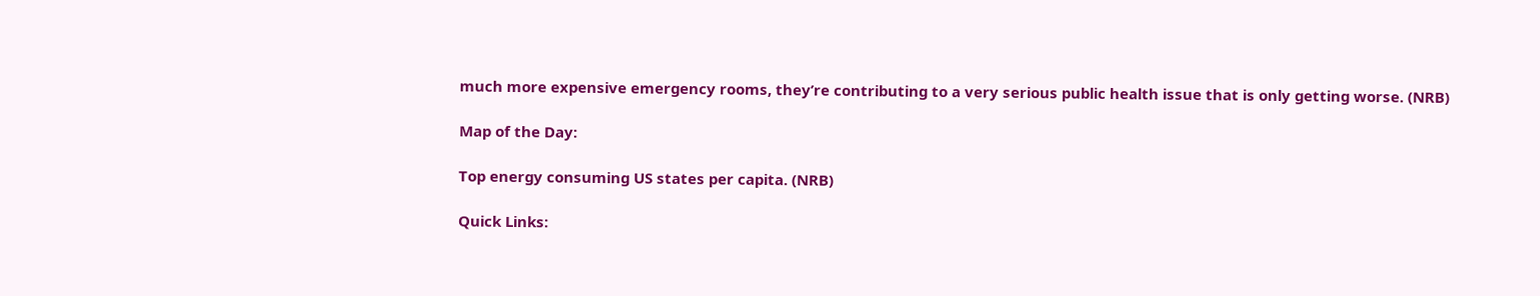much more expensive emergency rooms, they’re contributing to a very serious public health issue that is only getting worse. (NRB)

Map of the Day:

Top energy consuming US states per capita. (NRB)

Quick Links: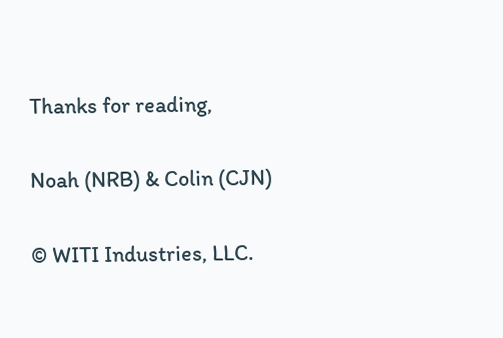Thanks for reading,

Noah (NRB) & Colin (CJN)

© WITI Industries, LLC.